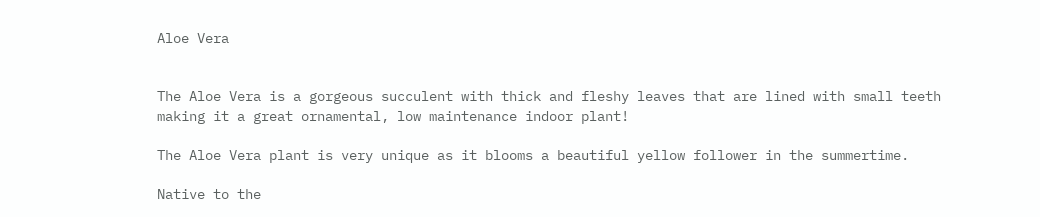Aloe Vera


The Aloe Vera is a gorgeous succulent with thick and fleshy leaves that are lined with small teeth making it a great ornamental, low maintenance indoor plant!

The Aloe Vera plant is very unique as it blooms a beautiful yellow follower in the summertime.

Native to the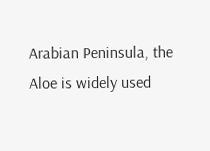Arabian Peninsula, the Aloe is widely used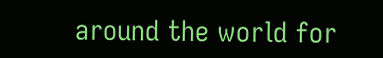around the world for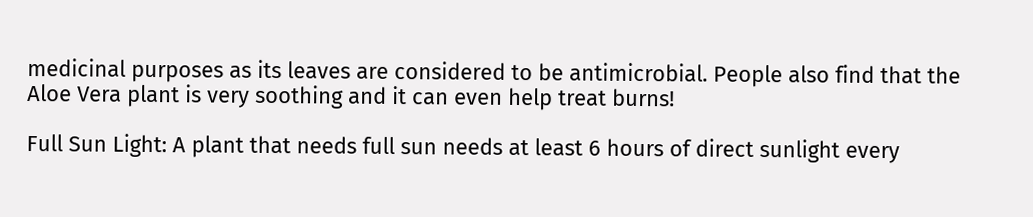medicinal purposes as its leaves are considered to be antimicrobial. People also find that the Aloe Vera plant is very soothing and it can even help treat burns!

Full Sun Light: A plant that needs full sun needs at least 6 hours of direct sunlight every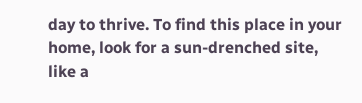day to thrive. To find this place in your home, look for a sun-drenched site, like a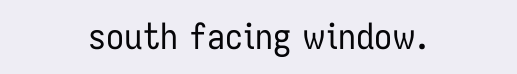south facing window.